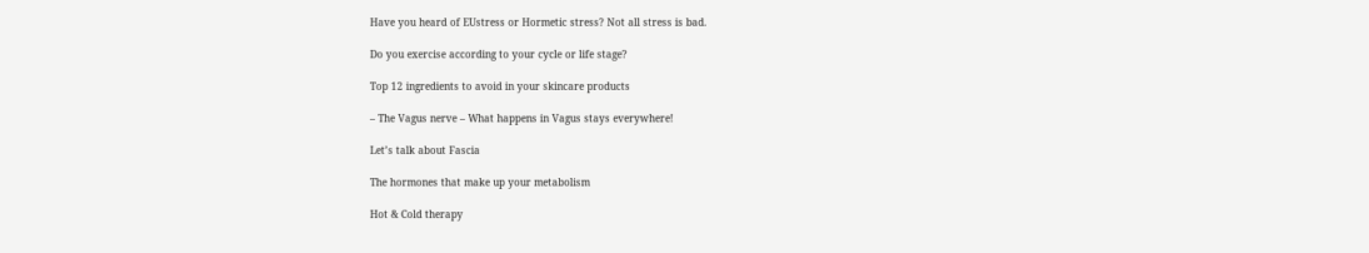Have you heard of EUstress or Hormetic stress? Not all stress is bad.

Do you exercise according to your cycle or life stage?

Top 12 ingredients to avoid in your skincare products

– The Vagus nerve – What happens in Vagus stays everywhere!

Let’s talk about Fascia

The hormones that make up your metabolism

Hot & Cold therapy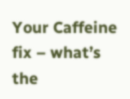Your Caffeine fix – what’s the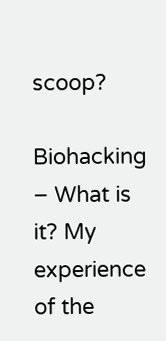scoop?

Biohacking – What is it? My experience of the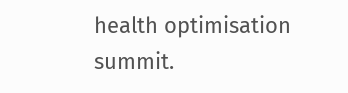health optimisation summit.